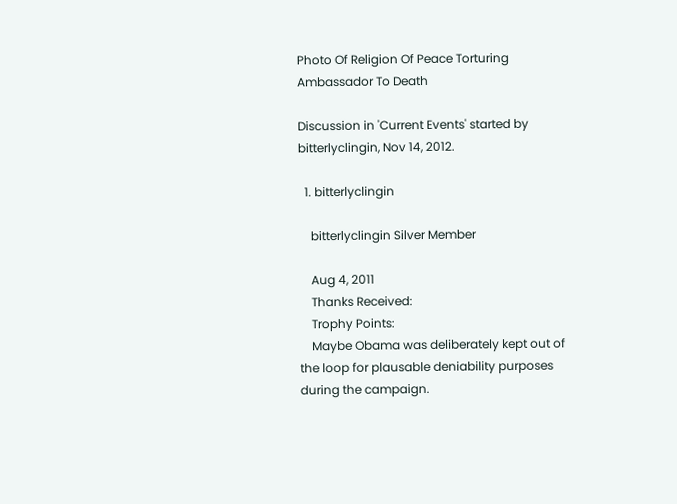Photo Of Religion Of Peace Torturing Ambassador To Death

Discussion in 'Current Events' started by bitterlyclingin, Nov 14, 2012.

  1. bitterlyclingin

    bitterlyclingin Silver Member

    Aug 4, 2011
    Thanks Received:
    Trophy Points:
    Maybe Obama was deliberately kept out of the loop for plausable deniability purposes during the campaign.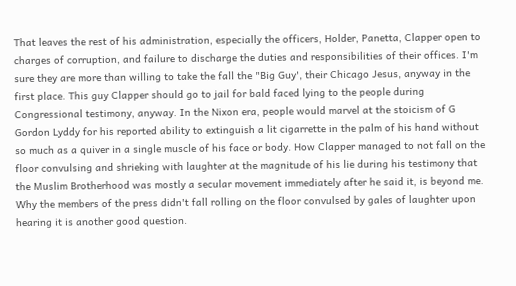That leaves the rest of his administration, especially the officers, Holder, Panetta, Clapper open to charges of corruption, and failure to discharge the duties and responsibilities of their offices. I'm sure they are more than willing to take the fall the "Big Guy', their Chicago Jesus, anyway in the first place. This guy Clapper should go to jail for bald faced lying to the people during Congressional testimony, anyway. In the Nixon era, people would marvel at the stoicism of G Gordon Lyddy for his reported ability to extinguish a lit cigarrette in the palm of his hand without so much as a quiver in a single muscle of his face or body. How Clapper managed to not fall on the floor convulsing and shrieking with laughter at the magnitude of his lie during his testimony that the Muslim Brotherhood was mostly a secular movement immediately after he said it, is beyond me. Why the members of the press didn't fall rolling on the floor convulsed by gales of laughter upon hearing it is another good question.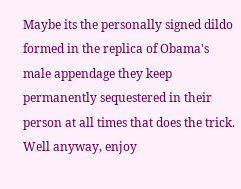Maybe its the personally signed dildo formed in the replica of Obama's male appendage they keep permanently sequestered in their person at all times that does the trick. Well anyway, enjoy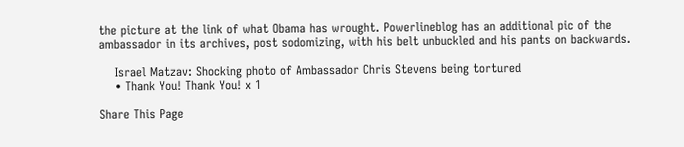the picture at the link of what Obama has wrought. Powerlineblog has an additional pic of the ambassador in its archives, post sodomizing, with his belt unbuckled and his pants on backwards.

    Israel Matzav: Shocking photo of Ambassador Chris Stevens being tortured
    • Thank You! Thank You! x 1

Share This Page